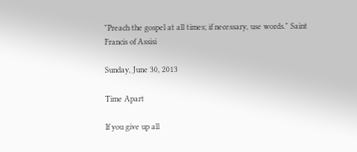"Preach the gospel at all times; if necessary, use words." Saint Francis of Assisi

Sunday, June 30, 2013

Time Apart

If you give up all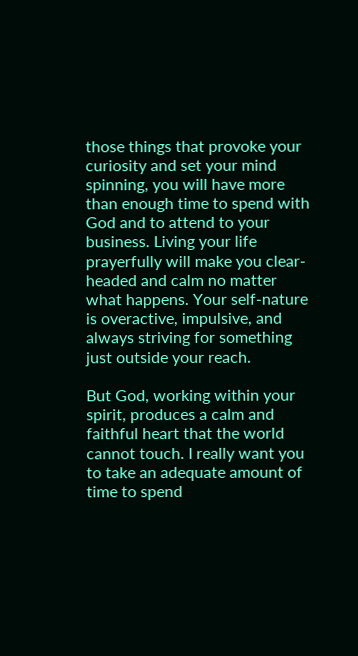those things that provoke your curiosity and set your mind spinning, you will have more than enough time to spend with God and to attend to your business. Living your life prayerfully will make you clear-headed and calm no matter what happens. Your self-nature is overactive, impulsive, and always striving for something just outside your reach.

But God, working within your spirit, produces a calm and faithful heart that the world cannot touch. I really want you to take an adequate amount of time to spend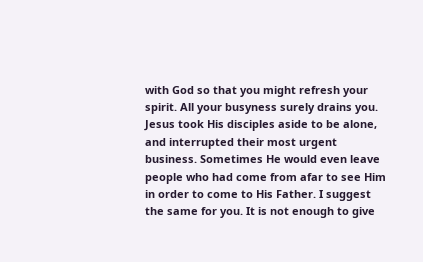with God so that you might refresh your spirit. All your busyness surely drains you. Jesus took His disciples aside to be alone, and interrupted their most urgent business. Sometimes He would even leave people who had come from afar to see Him in order to come to His Father. I suggest the same for you. It is not enough to give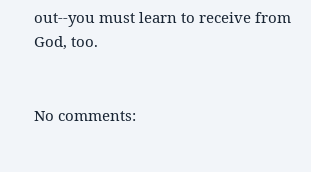out--you must learn to receive from God, too.


No comments: